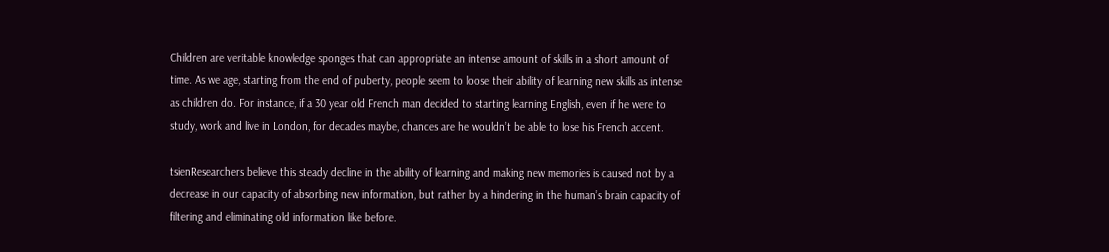Children are veritable knowledge sponges that can appropriate an intense amount of skills in a short amount of time. As we age, starting from the end of puberty, people seem to loose their ability of learning new skills as intense as children do. For instance, if a 30 year old French man decided to starting learning English, even if he were to study, work and live in London, for decades maybe, chances are he wouldn’t be able to lose his French accent.

tsienResearchers believe this steady decline in the ability of learning and making new memories is caused not by a decrease in our capacity of absorbing new information, but rather by a hindering in the human’s brain capacity of filtering and eliminating old information like before.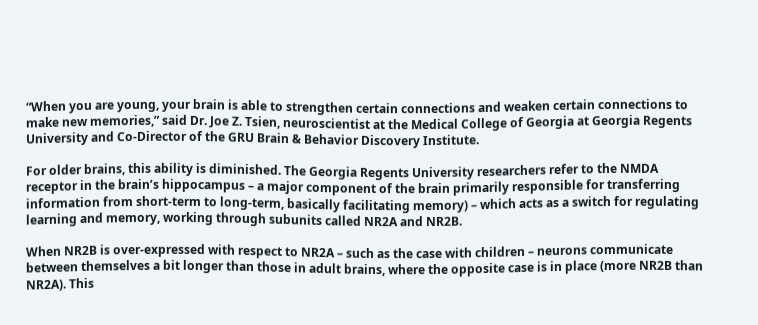“When you are young, your brain is able to strengthen certain connections and weaken certain connections to make new memories,” said Dr. Joe Z. Tsien, neuroscientist at the Medical College of Georgia at Georgia Regents University and Co-Director of the GRU Brain & Behavior Discovery Institute.

For older brains, this ability is diminished. The Georgia Regents University researchers refer to the NMDA receptor in the brain’s hippocampus – a major component of the brain primarily responsible for transferring information from short-term to long-term, basically facilitating memory) – which acts as a switch for regulating learning and memory, working through subunits called NR2A and NR2B.

When NR2B is over-expressed with respect to NR2A – such as the case with children – neurons communicate between themselves a bit longer than those in adult brains, where the opposite case is in place (more NR2B than NR2A). This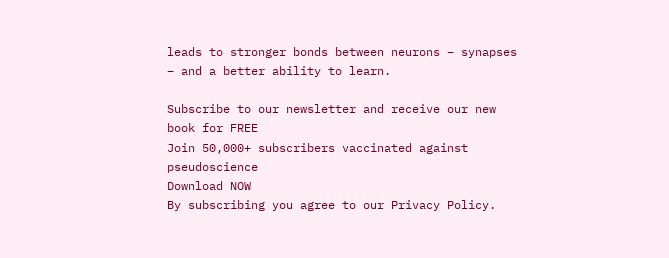leads to stronger bonds between neurons – synapses – and a better ability to learn.

Subscribe to our newsletter and receive our new book for FREE
Join 50,000+ subscribers vaccinated against pseudoscience
Download NOW
By subscribing you agree to our Privacy Policy.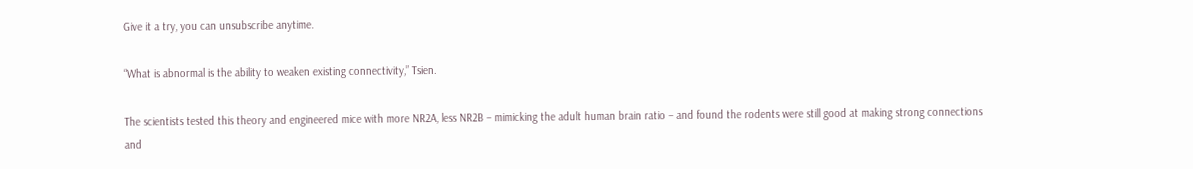Give it a try, you can unsubscribe anytime.

“What is abnormal is the ability to weaken existing connectivity,” Tsien.

The scientists tested this theory and engineered mice with more NR2A, less NR2B – mimicking the adult human brain ratio – and found the rodents were still good at making strong connections and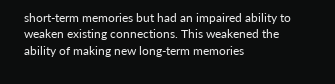short-term memories but had an impaired ability to weaken existing connections. This weakened the ability of making new long-term memories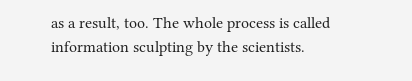as a result, too. The whole process is called information sculpting by the scientists.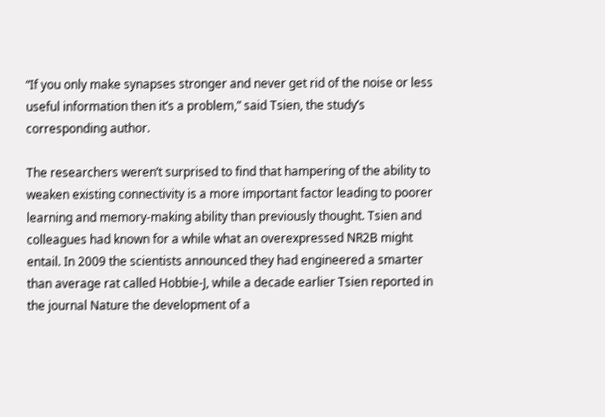“If you only make synapses stronger and never get rid of the noise or less useful information then it’s a problem,” said Tsien, the study’s corresponding author.

The researchers weren’t surprised to find that hampering of the ability to weaken existing connectivity is a more important factor leading to poorer learning and memory-making ability than previously thought. Tsien and colleagues had known for a while what an overexpressed NR2B might entail. In 2009 the scientists announced they had engineered a smarter than average rat called Hobbie-J, while a decade earlier Tsien reported in the journal Nature the development of a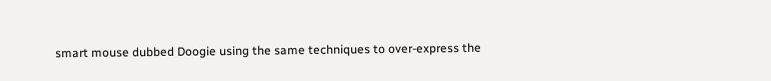smart mouse dubbed Doogie using the same techniques to over-express the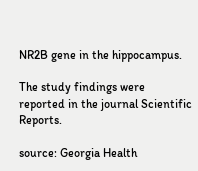NR2B gene in the hippocampus.

The study findings were reported in the journal Scientific Reports.

source: Georgia Health